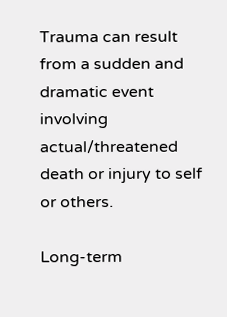Trauma can result from a sudden and dramatic event involving actual/threatened death or injury to self or others.

Long-term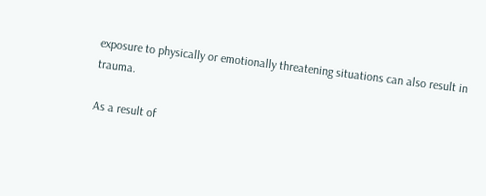exposure to physically or emotionally threatening situations can also result in trauma.

As a result of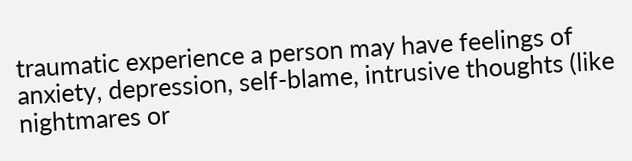traumatic experience a person may have feelings of anxiety, depression, self-blame, intrusive thoughts (like nightmares or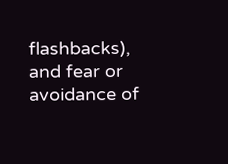flashbacks), and fear or avoidance of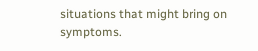situations that might bring on symptoms.